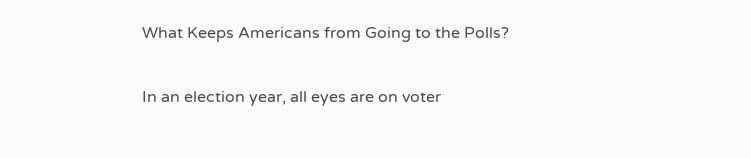What Keeps Americans from Going to the Polls?

In an election year, all eyes are on voter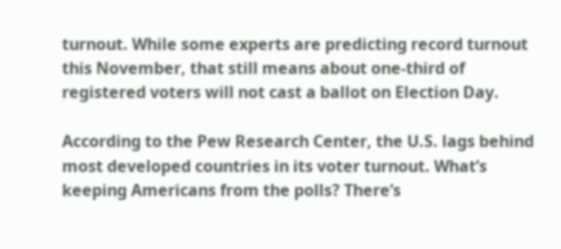turnout. While some experts are predicting record turnout this November, that still means about one-third of registered voters will not cast a ballot on Election Day.

According to the Pew Research Center, the U.S. lags behind most developed countries in its voter turnout. What’s keeping Americans from the polls? There’s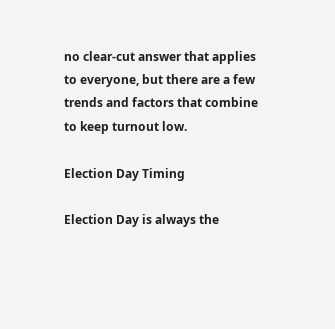no clear-cut answer that applies to everyone, but there are a few trends and factors that combine to keep turnout low.

Election Day Timing

Election Day is always the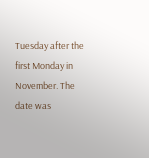Tuesday after the first Monday in November. The date was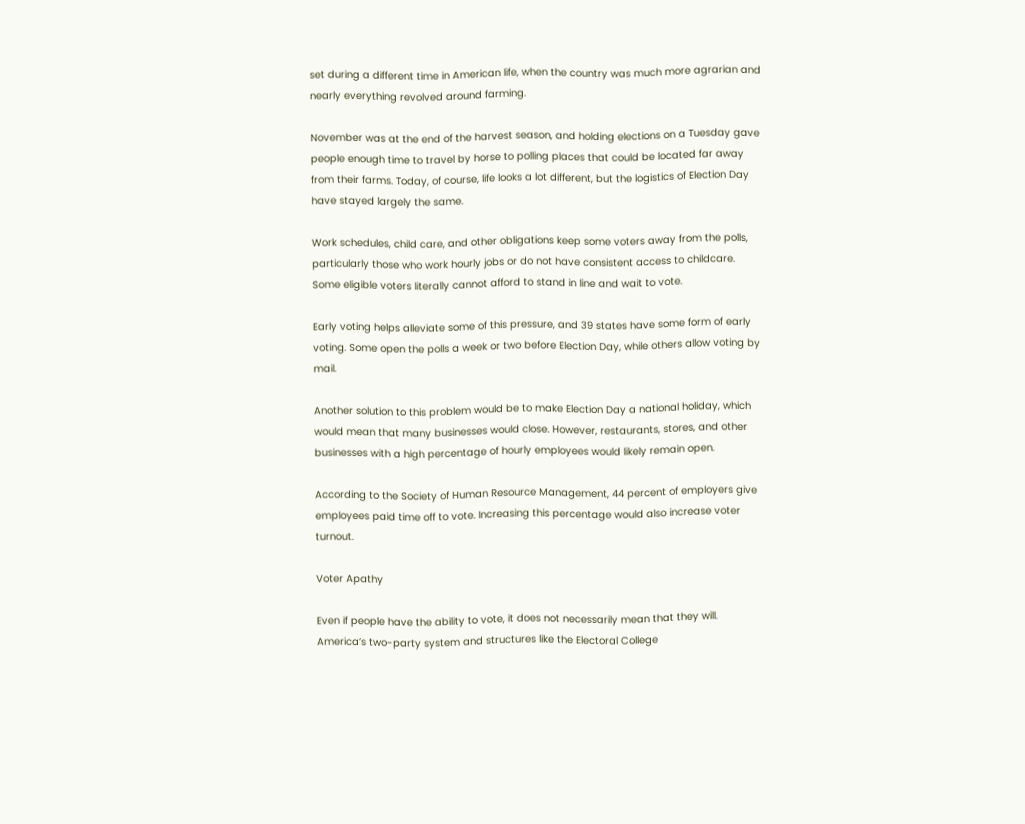set during a different time in American life, when the country was much more agrarian and nearly everything revolved around farming.

November was at the end of the harvest season, and holding elections on a Tuesday gave people enough time to travel by horse to polling places that could be located far away from their farms. Today, of course, life looks a lot different, but the logistics of Election Day have stayed largely the same.

Work schedules, child care, and other obligations keep some voters away from the polls, particularly those who work hourly jobs or do not have consistent access to childcare. Some eligible voters literally cannot afford to stand in line and wait to vote.

Early voting helps alleviate some of this pressure, and 39 states have some form of early voting. Some open the polls a week or two before Election Day, while others allow voting by mail.

Another solution to this problem would be to make Election Day a national holiday, which would mean that many businesses would close. However, restaurants, stores, and other businesses with a high percentage of hourly employees would likely remain open.

According to the Society of Human Resource Management, 44 percent of employers give employees paid time off to vote. Increasing this percentage would also increase voter turnout.

Voter Apathy

Even if people have the ability to vote, it does not necessarily mean that they will. America’s two-party system and structures like the Electoral College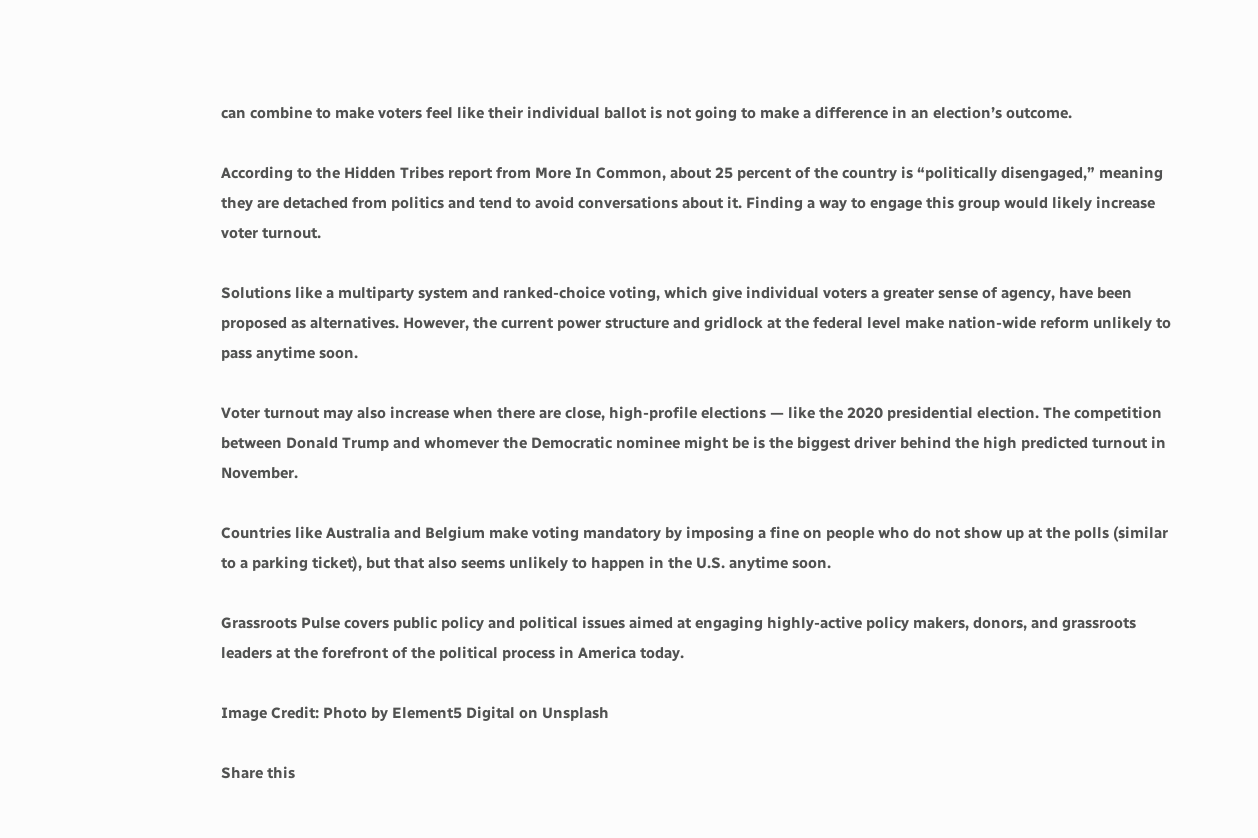can combine to make voters feel like their individual ballot is not going to make a difference in an election’s outcome.

According to the Hidden Tribes report from More In Common, about 25 percent of the country is “politically disengaged,” meaning they are detached from politics and tend to avoid conversations about it. Finding a way to engage this group would likely increase voter turnout.

Solutions like a multiparty system and ranked-choice voting, which give individual voters a greater sense of agency, have been proposed as alternatives. However, the current power structure and gridlock at the federal level make nation-wide reform unlikely to pass anytime soon.

Voter turnout may also increase when there are close, high-profile elections — like the 2020 presidential election. The competition between Donald Trump and whomever the Democratic nominee might be is the biggest driver behind the high predicted turnout in November.

Countries like Australia and Belgium make voting mandatory by imposing a fine on people who do not show up at the polls (similar to a parking ticket), but that also seems unlikely to happen in the U.S. anytime soon.

Grassroots Pulse covers public policy and political issues aimed at engaging highly-active policy makers, donors, and grassroots leaders at the forefront of the political process in America today.

Image Credit: Photo by Element5 Digital on Unsplash

Share this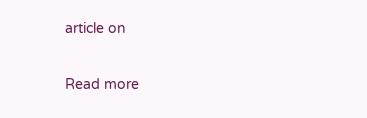article on

Read more